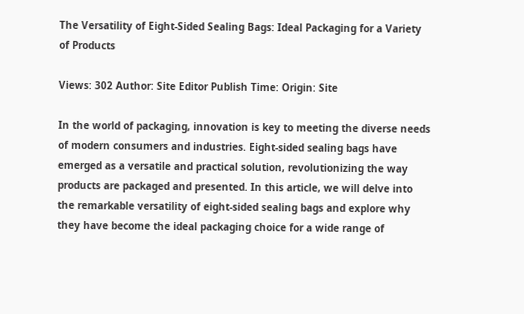The Versatility of Eight-Sided Sealing Bags: Ideal Packaging for a Variety of Products

Views: 302 Author: Site Editor Publish Time: Origin: Site

In the world of packaging, innovation is key to meeting the diverse needs of modern consumers and industries. Eight-sided sealing bags have emerged as a versatile and practical solution, revolutionizing the way products are packaged and presented. In this article, we will delve into the remarkable versatility of eight-sided sealing bags and explore why they have become the ideal packaging choice for a wide range of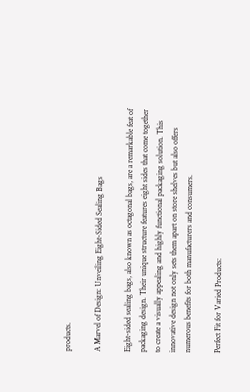products.

A Marvel of Design: Unveiling Eight-Sided Sealing Bags

Eight-sided sealing bags, also known as octagonal bags, are a remarkable feat of packaging design. Their unique structure features eight sides that come together to create a visually appealing and highly functional packaging solution. This innovative design not only sets them apart on store shelves but also offers numerous benefits for both manufacturers and consumers.

Perfect Fit for Varied Products: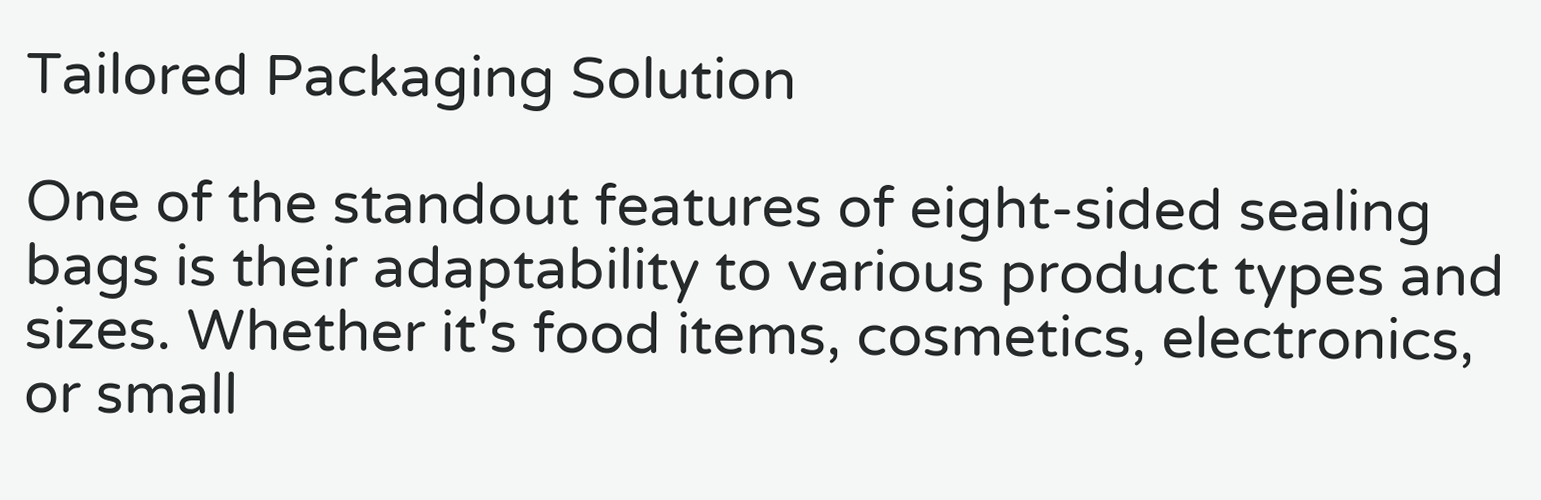Tailored Packaging Solution

One of the standout features of eight-sided sealing bags is their adaptability to various product types and sizes. Whether it's food items, cosmetics, electronics, or small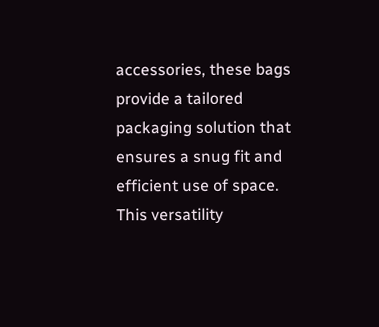accessories, these bags provide a tailored packaging solution that ensures a snug fit and efficient use of space. This versatility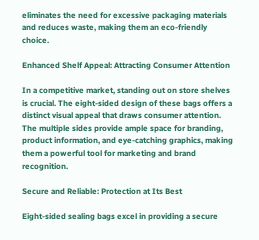eliminates the need for excessive packaging materials and reduces waste, making them an eco-friendly choice.

Enhanced Shelf Appeal: Attracting Consumer Attention

In a competitive market, standing out on store shelves is crucial. The eight-sided design of these bags offers a distinct visual appeal that draws consumer attention. The multiple sides provide ample space for branding, product information, and eye-catching graphics, making them a powerful tool for marketing and brand recognition.

Secure and Reliable: Protection at Its Best

Eight-sided sealing bags excel in providing a secure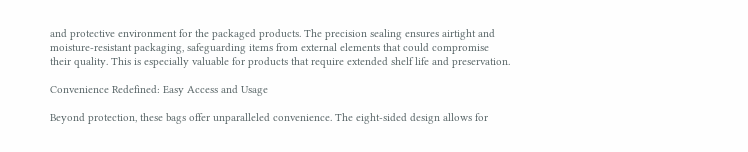and protective environment for the packaged products. The precision sealing ensures airtight and moisture-resistant packaging, safeguarding items from external elements that could compromise their quality. This is especially valuable for products that require extended shelf life and preservation.

Convenience Redefined: Easy Access and Usage

Beyond protection, these bags offer unparalleled convenience. The eight-sided design allows for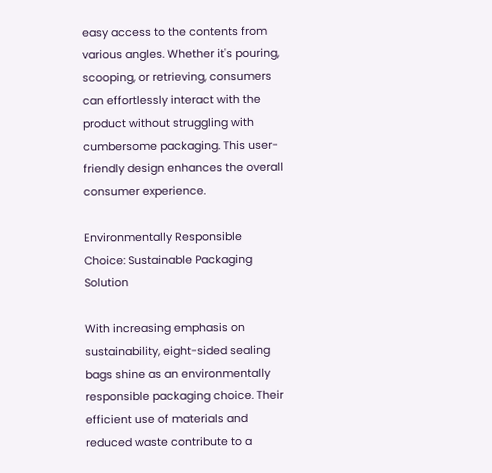easy access to the contents from various angles. Whether it's pouring, scooping, or retrieving, consumers can effortlessly interact with the product without struggling with cumbersome packaging. This user-friendly design enhances the overall consumer experience.

Environmentally Responsible Choice: Sustainable Packaging Solution

With increasing emphasis on sustainability, eight-sided sealing bags shine as an environmentally responsible packaging choice. Their efficient use of materials and reduced waste contribute to a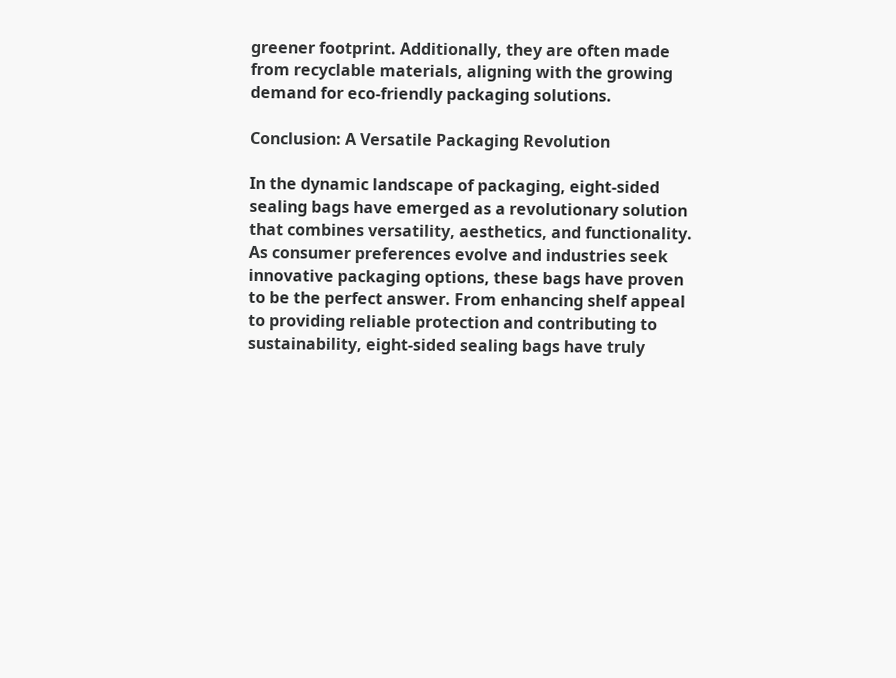greener footprint. Additionally, they are often made from recyclable materials, aligning with the growing demand for eco-friendly packaging solutions.

Conclusion: A Versatile Packaging Revolution

In the dynamic landscape of packaging, eight-sided sealing bags have emerged as a revolutionary solution that combines versatility, aesthetics, and functionality. As consumer preferences evolve and industries seek innovative packaging options, these bags have proven to be the perfect answer. From enhancing shelf appeal to providing reliable protection and contributing to sustainability, eight-sided sealing bags have truly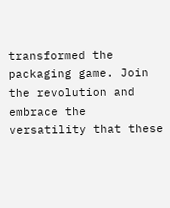transformed the packaging game. Join the revolution and embrace the versatility that these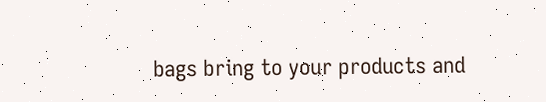bags bring to your products and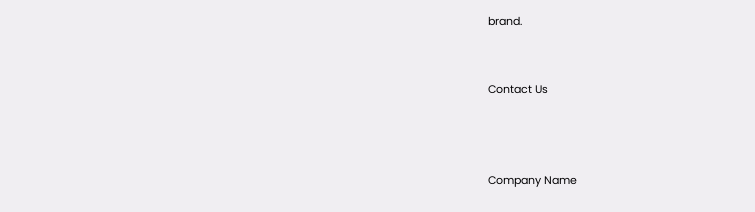brand.


Contact Us



Company Name